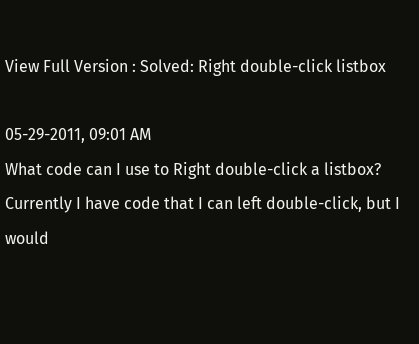View Full Version : Solved: Right double-click listbox

05-29-2011, 09:01 AM
What code can I use to Right double-click a listbox? Currently I have code that I can left double-click, but I would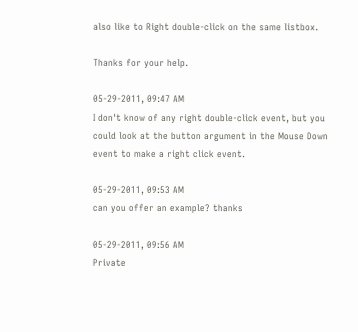also like to Right double-click on the same listbox.

Thanks for your help.

05-29-2011, 09:47 AM
I don't know of any right double-click event, but you could look at the button argument in the Mouse Down event to make a right click event.

05-29-2011, 09:53 AM
can you offer an example? thanks

05-29-2011, 09:56 AM
Private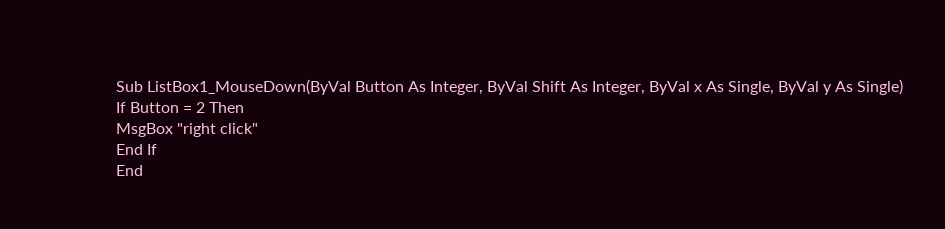Sub ListBox1_MouseDown(ByVal Button As Integer, ByVal Shift As Integer, ByVal x As Single, ByVal y As Single)
If Button = 2 Then
MsgBox "right click"
End If
End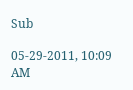Sub

05-29-2011, 10:09 AM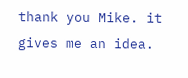thank you Mike. it gives me an idea.